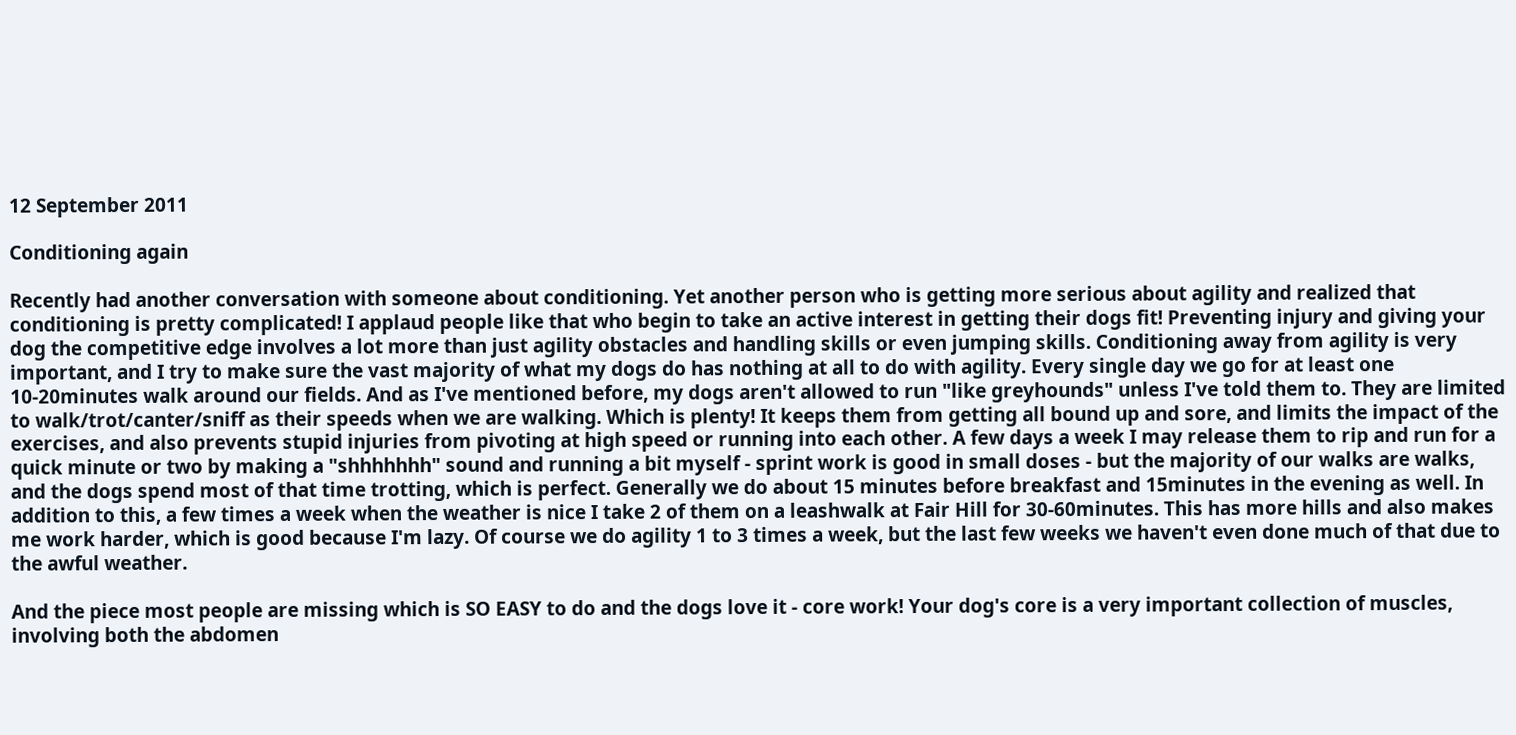12 September 2011

Conditioning again

Recently had another conversation with someone about conditioning. Yet another person who is getting more serious about agility and realized that conditioning is pretty complicated! I applaud people like that who begin to take an active interest in getting their dogs fit! Preventing injury and giving your dog the competitive edge involves a lot more than just agility obstacles and handling skills or even jumping skills. Conditioning away from agility is very important, and I try to make sure the vast majority of what my dogs do has nothing at all to do with agility. Every single day we go for at least one 10-20minutes walk around our fields. And as I've mentioned before, my dogs aren't allowed to run "like greyhounds" unless I've told them to. They are limited to walk/trot/canter/sniff as their speeds when we are walking. Which is plenty! It keeps them from getting all bound up and sore, and limits the impact of the exercises, and also prevents stupid injuries from pivoting at high speed or running into each other. A few days a week I may release them to rip and run for a quick minute or two by making a "shhhhhhh" sound and running a bit myself - sprint work is good in small doses - but the majority of our walks are walks, and the dogs spend most of that time trotting, which is perfect. Generally we do about 15 minutes before breakfast and 15minutes in the evening as well. In addition to this, a few times a week when the weather is nice I take 2 of them on a leashwalk at Fair Hill for 30-60minutes. This has more hills and also makes me work harder, which is good because I'm lazy. Of course we do agility 1 to 3 times a week, but the last few weeks we haven't even done much of that due to the awful weather.

And the piece most people are missing which is SO EASY to do and the dogs love it - core work! Your dog's core is a very important collection of muscles, involving both the abdomen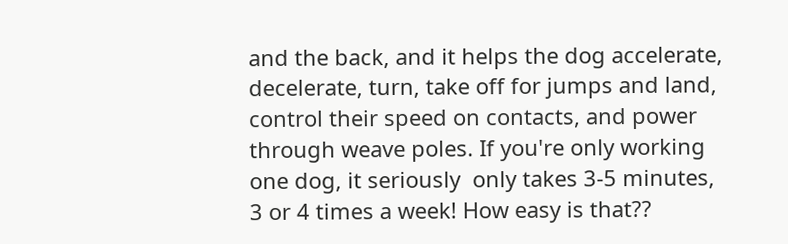and the back, and it helps the dog accelerate, decelerate, turn, take off for jumps and land, control their speed on contacts, and power through weave poles. If you're only working one dog, it seriously  only takes 3-5 minutes, 3 or 4 times a week! How easy is that??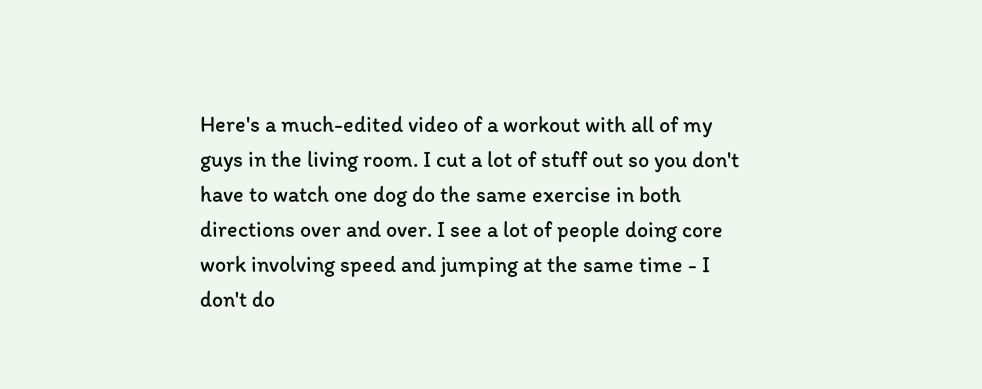Here's a much-edited video of a workout with all of my guys in the living room. I cut a lot of stuff out so you don't have to watch one dog do the same exercise in both directions over and over. I see a lot of people doing core work involving speed and jumping at the same time - I don't do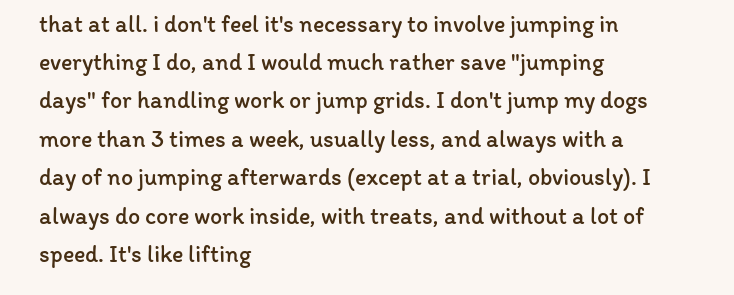that at all. i don't feel it's necessary to involve jumping in everything I do, and I would much rather save "jumping days" for handling work or jump grids. I don't jump my dogs more than 3 times a week, usually less, and always with a day of no jumping afterwards (except at a trial, obviously). I always do core work inside, with treats, and without a lot of speed. It's like lifting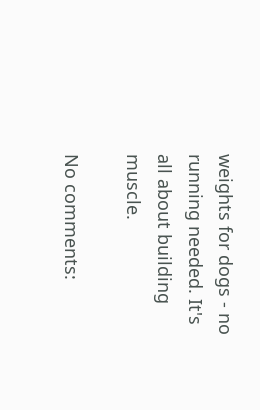weights for dogs - no running needed. It's all about building muscle.

No comments: